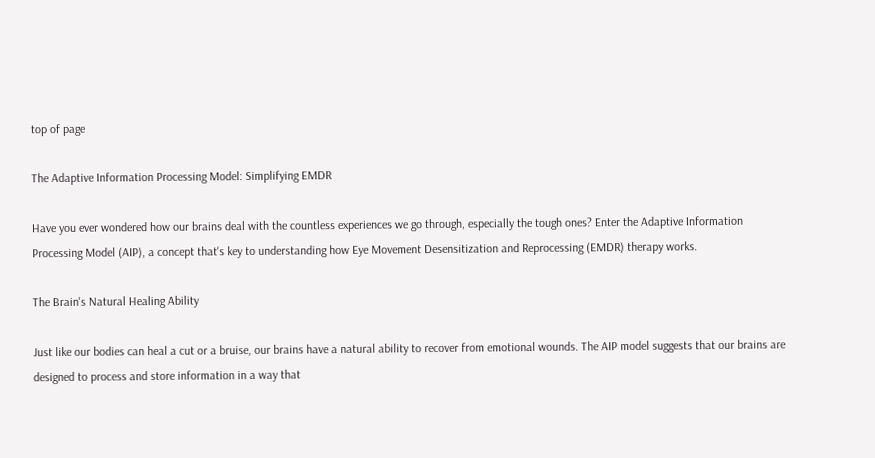top of page

The Adaptive Information Processing Model: Simplifying EMDR

Have you ever wondered how our brains deal with the countless experiences we go through, especially the tough ones? Enter the Adaptive Information Processing Model (AIP), a concept that's key to understanding how Eye Movement Desensitization and Reprocessing (EMDR) therapy works.

The Brain's Natural Healing Ability

Just like our bodies can heal a cut or a bruise, our brains have a natural ability to recover from emotional wounds. The AIP model suggests that our brains are designed to process and store information in a way that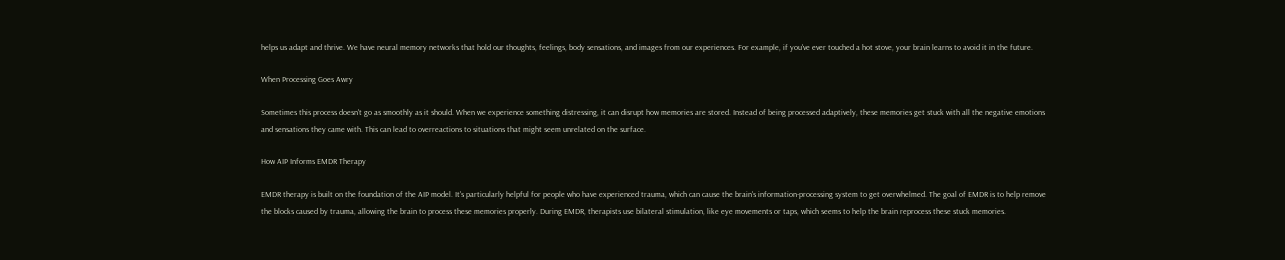helps us adapt and thrive. We have neural memory networks that hold our thoughts, feelings, body sensations, and images from our experiences. For example, if you've ever touched a hot stove, your brain learns to avoid it in the future.

When Processing Goes Awry

Sometimes this process doesn't go as smoothly as it should. When we experience something distressing, it can disrupt how memories are stored. Instead of being processed adaptively, these memories get stuck with all the negative emotions and sensations they came with. This can lead to overreactions to situations that might seem unrelated on the surface.

How AIP Informs EMDR Therapy

EMDR therapy is built on the foundation of the AIP model. It's particularly helpful for people who have experienced trauma, which can cause the brain's information-processing system to get overwhelmed. The goal of EMDR is to help remove the blocks caused by trauma, allowing the brain to process these memories properly. During EMDR, therapists use bilateral stimulation, like eye movements or taps, which seems to help the brain reprocess these stuck memories.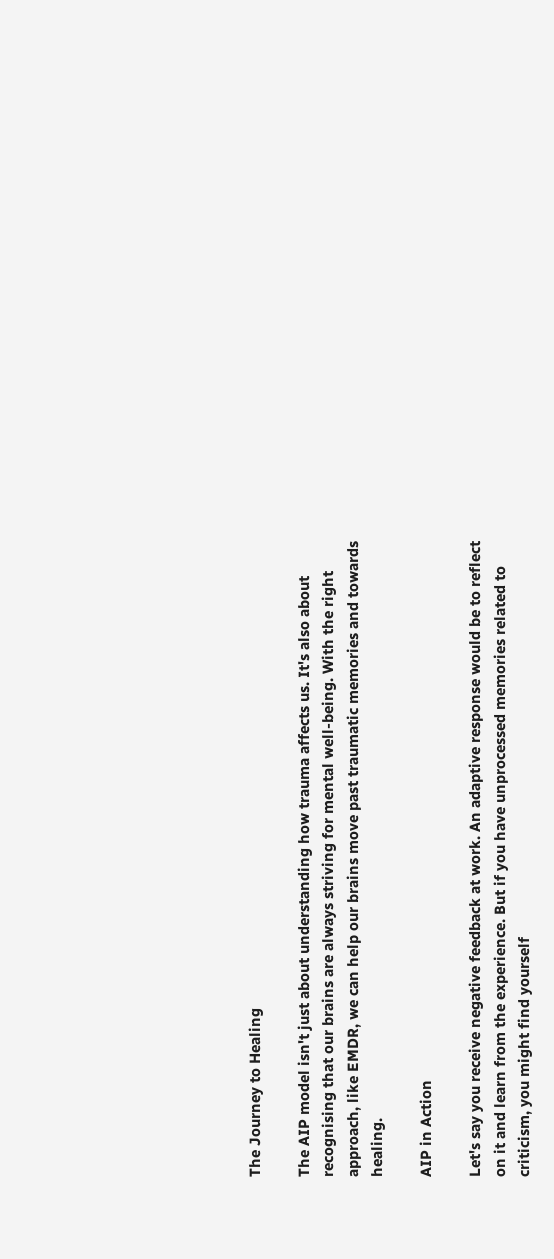The Journey to Healing

The AIP model isn't just about understanding how trauma affects us. It's also about recognising that our brains are always striving for mental well-being. With the right approach, like EMDR, we can help our brains move past traumatic memories and towards healing.

AIP in Action

Let's say you receive negative feedback at work. An adaptive response would be to reflect on it and learn from the experience. But if you have unprocessed memories related to criticism, you might find yourself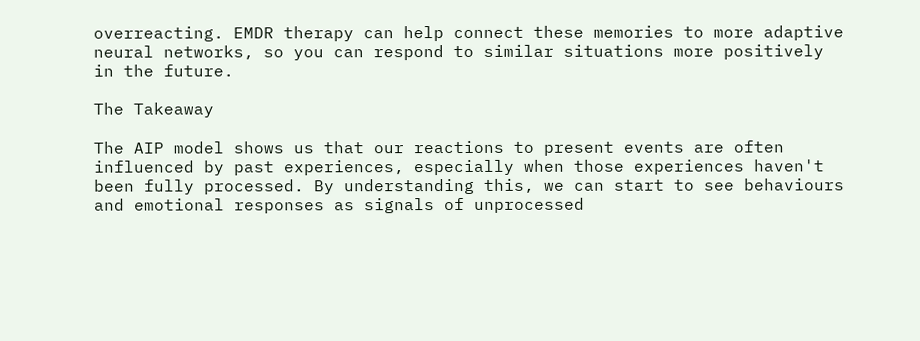overreacting. EMDR therapy can help connect these memories to more adaptive neural networks, so you can respond to similar situations more positively in the future.

The Takeaway

The AIP model shows us that our reactions to present events are often influenced by past experiences, especially when those experiences haven't been fully processed. By understanding this, we can start to see behaviours and emotional responses as signals of unprocessed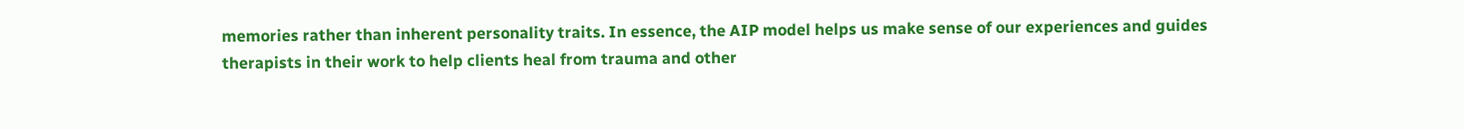memories rather than inherent personality traits. In essence, the AIP model helps us make sense of our experiences and guides therapists in their work to help clients heal from trauma and other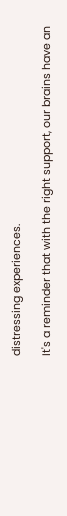distressing experiences.

It's a reminder that with the right support, our brains have an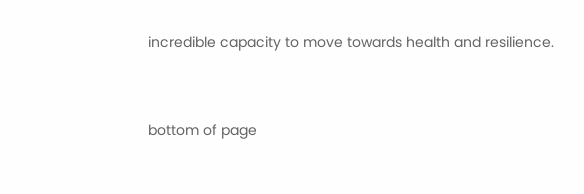incredible capacity to move towards health and resilience.


bottom of page